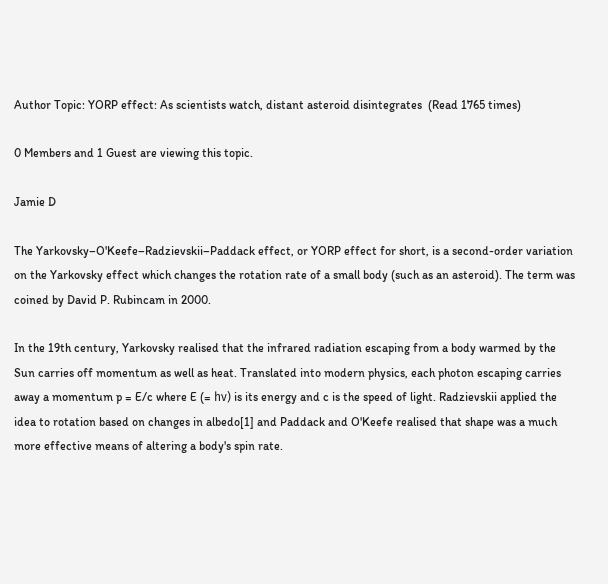Author Topic: YORP effect: As scientists watch, distant asteroid disintegrates  (Read 1765 times)

0 Members and 1 Guest are viewing this topic.

Jamie D

The Yarkovsky–O'Keefe–Radzievskii–Paddack effect, or YORP effect for short, is a second-order variation on the Yarkovsky effect which changes the rotation rate of a small body (such as an asteroid). The term was coined by David P. Rubincam in 2000.

In the 19th century, Yarkovsky realised that the infrared radiation escaping from a body warmed by the Sun carries off momentum as well as heat. Translated into modern physics, each photon escaping carries away a momentum p = E/c where E (= hν) is its energy and c is the speed of light. Radzievskii applied the idea to rotation based on changes in albedo[1] and Paddack and O'Keefe realised that shape was a much more effective means of altering a body's spin rate.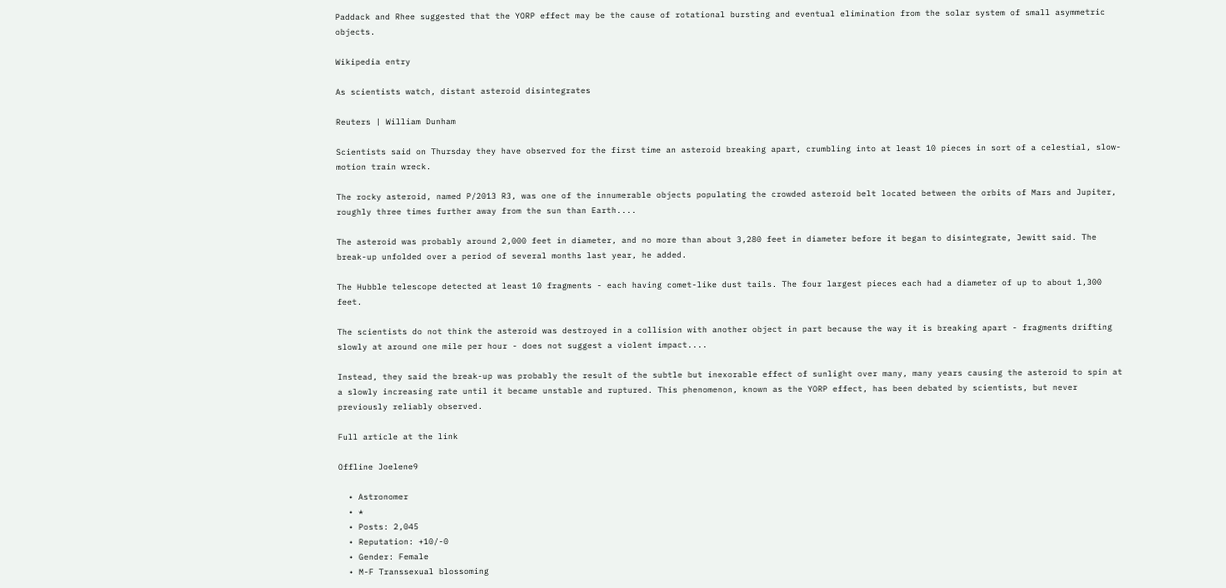Paddack and Rhee suggested that the YORP effect may be the cause of rotational bursting and eventual elimination from the solar system of small asymmetric objects.

Wikipedia entry

As scientists watch, distant asteroid disintegrates

Reuters | William Dunham

Scientists said on Thursday they have observed for the first time an asteroid breaking apart, crumbling into at least 10 pieces in sort of a celestial, slow-motion train wreck.

The rocky asteroid, named P/2013 R3, was one of the innumerable objects populating the crowded asteroid belt located between the orbits of Mars and Jupiter, roughly three times further away from the sun than Earth....

The asteroid was probably around 2,000 feet in diameter, and no more than about 3,280 feet in diameter before it began to disintegrate, Jewitt said. The break-up unfolded over a period of several months last year, he added.

The Hubble telescope detected at least 10 fragments - each having comet-like dust tails. The four largest pieces each had a diameter of up to about 1,300 feet.

The scientists do not think the asteroid was destroyed in a collision with another object in part because the way it is breaking apart - fragments drifting slowly at around one mile per hour - does not suggest a violent impact....

Instead, they said the break-up was probably the result of the subtle but inexorable effect of sunlight over many, many years causing the asteroid to spin at a slowly increasing rate until it became unstable and ruptured. This phenomenon, known as the YORP effect, has been debated by scientists, but never previously reliably observed.

Full article at the link

Offline Joelene9

  • Astronomer
  • *
  • Posts: 2,045
  • Reputation: +10/-0
  • Gender: Female
  • M-F Transsexual blossoming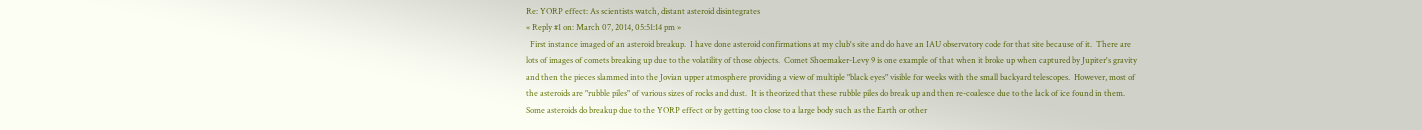Re: YORP effect: As scientists watch, distant asteroid disintegrates
« Reply #1 on: March 07, 2014, 05:51:14 pm »
  First instance imaged of an asteroid breakup.  I have done asteroid confirmations at my club's site and do have an IAU observatory code for that site because of it.  There are lots of images of comets breaking up due to the volatility of those objects.  Comet Shoemaker-Levy 9 is one example of that when it broke up when captured by Jupiter's gravity and then the pieces slammed into the Jovian upper atmosphere providing a view of multiple "black eyes" visible for weeks with the small backyard telescopes.  However, most of the asteroids are "rubble piles" of various sizes of rocks and dust.  It is theorized that these rubble piles do break up and then re-coalesce due to the lack of ice found in them.  Some asteroids do breakup due to the YORP effect or by getting too close to a large body such as the Earth or other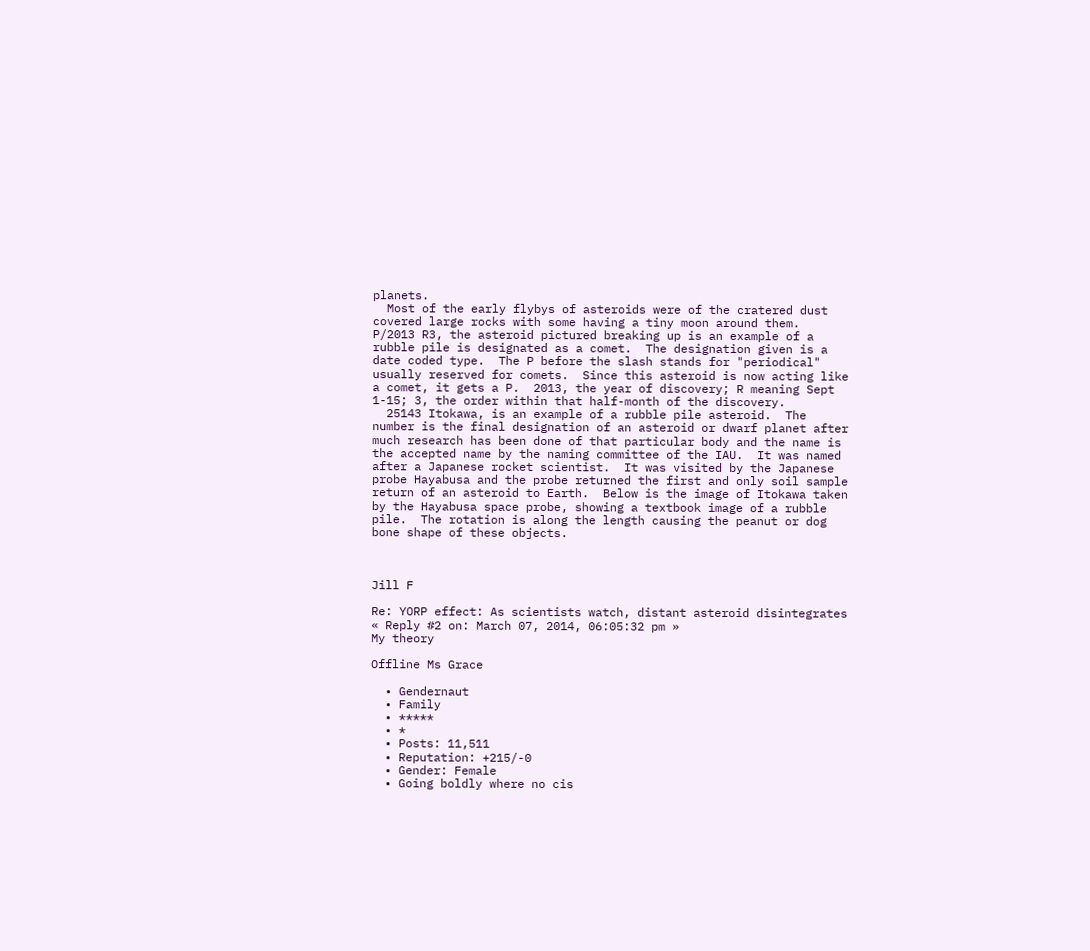planets.
  Most of the early flybys of asteroids were of the cratered dust covered large rocks with some having a tiny moon around them.  P/2013 R3, the asteroid pictured breaking up is an example of a rubble pile is designated as a comet.  The designation given is a date coded type.  The P before the slash stands for "periodical" usually reserved for comets.  Since this asteroid is now acting like a comet, it gets a P.  2013, the year of discovery; R meaning Sept 1-15; 3, the order within that half-month of the discovery.
  25143 Itokawa, is an example of a rubble pile asteroid.  The number is the final designation of an asteroid or dwarf planet after much research has been done of that particular body and the name is the accepted name by the naming committee of the IAU.  It was named after a Japanese rocket scientist.  It was visited by the Japanese probe Hayabusa and the probe returned the first and only soil sample return of an asteroid to Earth.  Below is the image of Itokawa taken by the Hayabusa space probe, showing a textbook image of a rubble pile.  The rotation is along the length causing the peanut or dog bone shape of these objects.



Jill F

Re: YORP effect: As scientists watch, distant asteroid disintegrates
« Reply #2 on: March 07, 2014, 06:05:32 pm »
My theory

Offline Ms Grace

  • Gendernaut
  • Family
  • *****
  • *
  • Posts: 11,511
  • Reputation: +215/-0
  • Gender: Female
  • Going boldly where no cis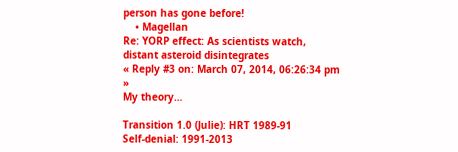person has gone before!
    • Magellan
Re: YORP effect: As scientists watch, distant asteroid disintegrates
« Reply #3 on: March 07, 2014, 06:26:34 pm »
My theory…

Transition 1.0 (Julie): HRT 1989-91
Self-denial: 1991-2013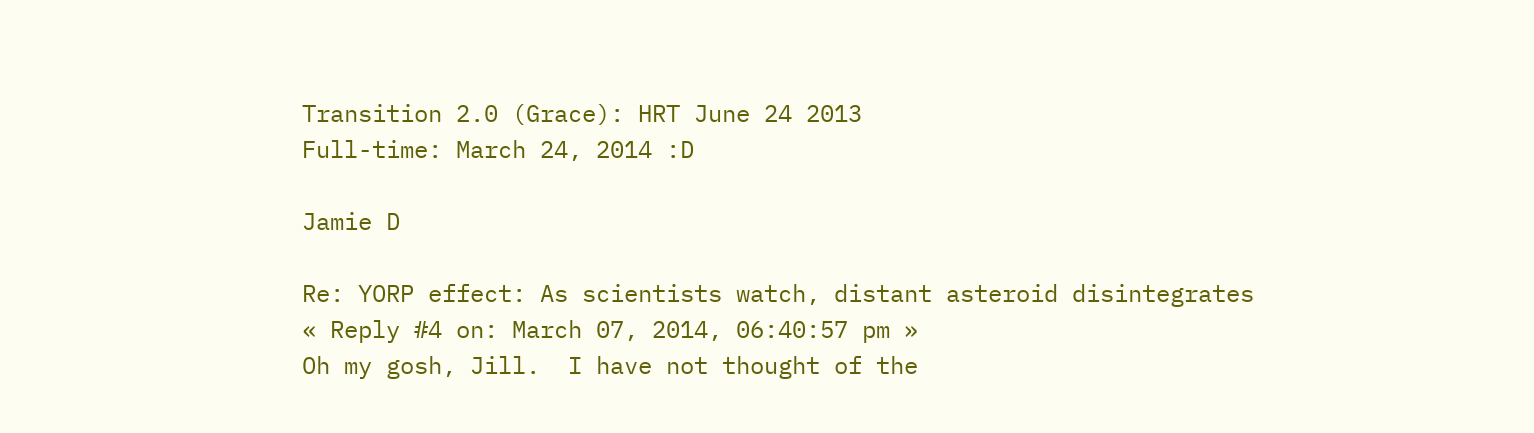Transition 2.0 (Grace): HRT June 24 2013
Full-time: March 24, 2014 :D

Jamie D

Re: YORP effect: As scientists watch, distant asteroid disintegrates
« Reply #4 on: March 07, 2014, 06:40:57 pm »
Oh my gosh, Jill.  I have not thought of the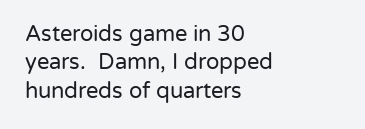Asteroids game in 30 years.  Damn, I dropped hundreds of quarters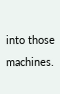into those machines.